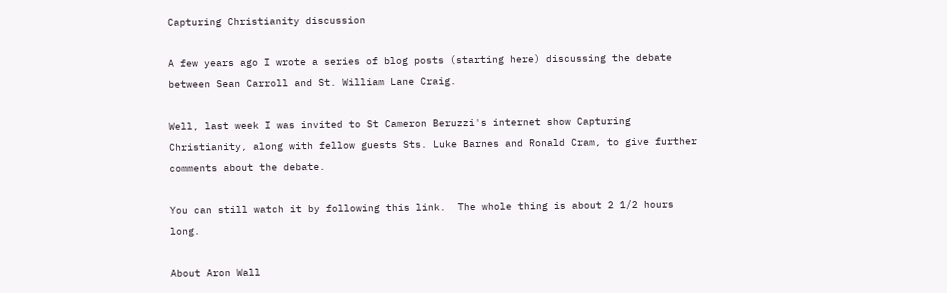Capturing Christianity discussion

A few years ago I wrote a series of blog posts (starting here) discussing the debate between Sean Carroll and St. William Lane Craig.

Well, last week I was invited to St Cameron Beruzzi's internet show Capturing Christianity, along with fellow guests Sts. Luke Barnes and Ronald Cram, to give further comments about the debate.

You can still watch it by following this link.  The whole thing is about 2 1/2 hours long.

About Aron Wall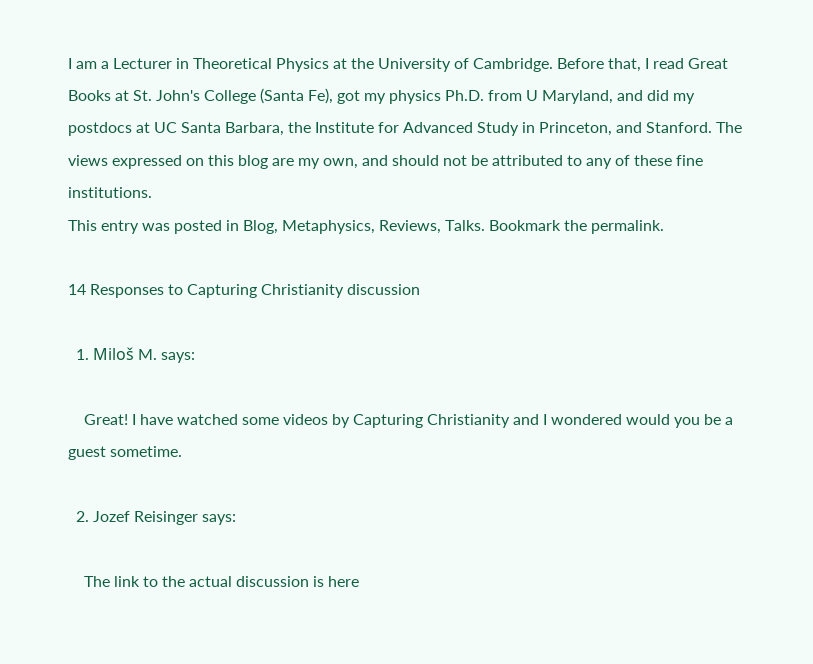I am a Lecturer in Theoretical Physics at the University of Cambridge. Before that, I read Great Books at St. John's College (Santa Fe), got my physics Ph.D. from U Maryland, and did my postdocs at UC Santa Barbara, the Institute for Advanced Study in Princeton, and Stanford. The views expressed on this blog are my own, and should not be attributed to any of these fine institutions.
This entry was posted in Blog, Metaphysics, Reviews, Talks. Bookmark the permalink.

14 Responses to Capturing Christianity discussion

  1. Miloš M. says:

    Great! I have watched some videos by Capturing Christianity and I wondered would you be a guest sometime.

  2. Jozef Reisinger says:

    The link to the actual discussion is here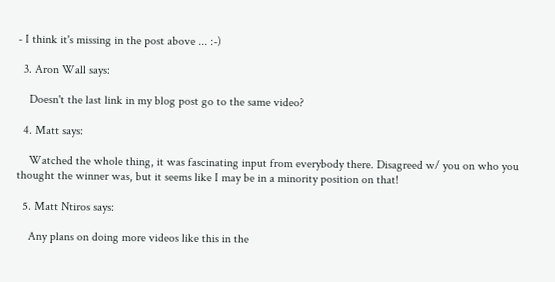- I think it's missing in the post above ... :-)

  3. Aron Wall says:

    Doesn't the last link in my blog post go to the same video?

  4. Matt says:

    Watched the whole thing, it was fascinating input from everybody there. Disagreed w/ you on who you thought the winner was, but it seems like I may be in a minority position on that!

  5. Matt Ntiros says:

    Any plans on doing more videos like this in the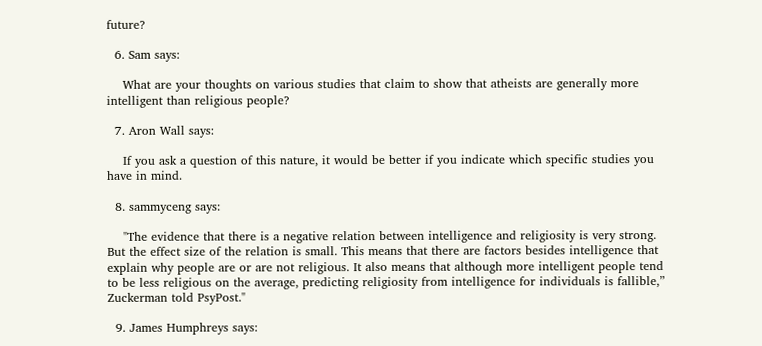future?

  6. Sam says:

    What are your thoughts on various studies that claim to show that atheists are generally more intelligent than religious people?

  7. Aron Wall says:

    If you ask a question of this nature, it would be better if you indicate which specific studies you have in mind.

  8. sammyceng says:

    "The evidence that there is a negative relation between intelligence and religiosity is very strong. But the effect size of the relation is small. This means that there are factors besides intelligence that explain why people are or are not religious. It also means that although more intelligent people tend to be less religious on the average, predicting religiosity from intelligence for individuals is fallible,” Zuckerman told PsyPost."

  9. James Humphreys says: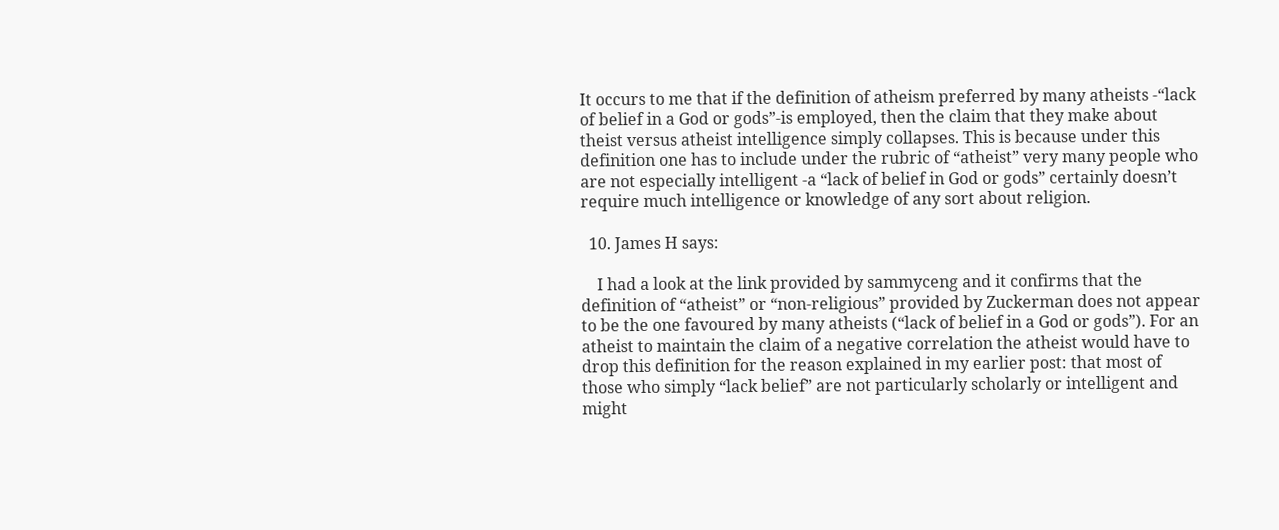It occurs to me that if the definition of atheism preferred by many atheists -“lack of belief in a God or gods”-is employed, then the claim that they make about theist versus atheist intelligence simply collapses. This is because under this definition one has to include under the rubric of “atheist” very many people who are not especially intelligent -a “lack of belief in God or gods” certainly doesn’t require much intelligence or knowledge of any sort about religion.

  10. James H says:

    I had a look at the link provided by sammyceng and it confirms that the definition of “atheist” or “non-religious” provided by Zuckerman does not appear to be the one favoured by many atheists (“lack of belief in a God or gods”). For an atheist to maintain the claim of a negative correlation the atheist would have to drop this definition for the reason explained in my earlier post: that most of those who simply “lack belief” are not particularly scholarly or intelligent and might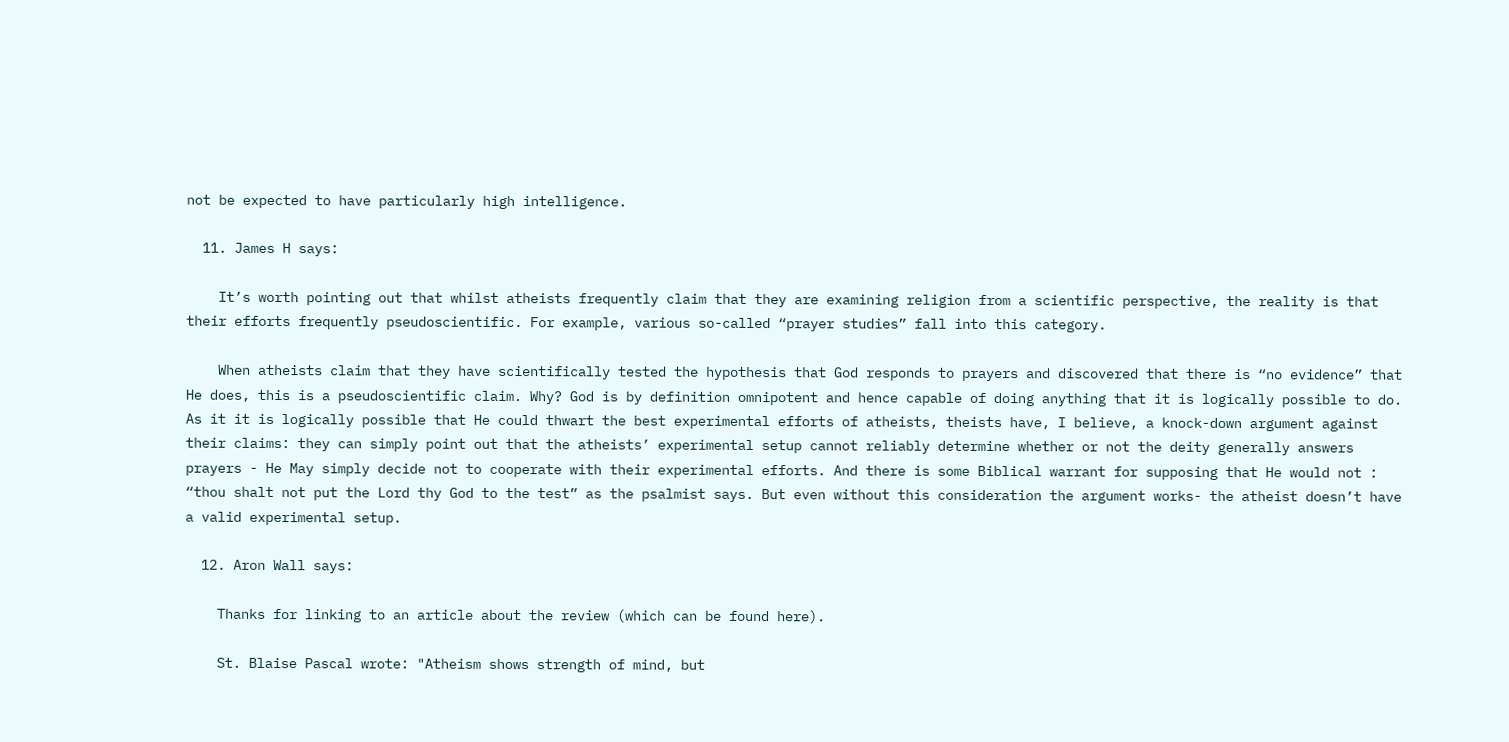not be expected to have particularly high intelligence.

  11. James H says:

    It’s worth pointing out that whilst atheists frequently claim that they are examining religion from a scientific perspective, the reality is that their efforts frequently pseudoscientific. For example, various so-called “prayer studies” fall into this category.

    When atheists claim that they have scientifically tested the hypothesis that God responds to prayers and discovered that there is “no evidence” that He does, this is a pseudoscientific claim. Why? God is by definition omnipotent and hence capable of doing anything that it is logically possible to do. As it it is logically possible that He could thwart the best experimental efforts of atheists, theists have, I believe, a knock-down argument against their claims: they can simply point out that the atheists’ experimental setup cannot reliably determine whether or not the deity generally answers prayers - He May simply decide not to cooperate with their experimental efforts. And there is some Biblical warrant for supposing that He would not : “thou shalt not put the Lord thy God to the test” as the psalmist says. But even without this consideration the argument works- the atheist doesn’t have a valid experimental setup.

  12. Aron Wall says:

    Thanks for linking to an article about the review (which can be found here).

    St. Blaise Pascal wrote: "Atheism shows strength of mind, but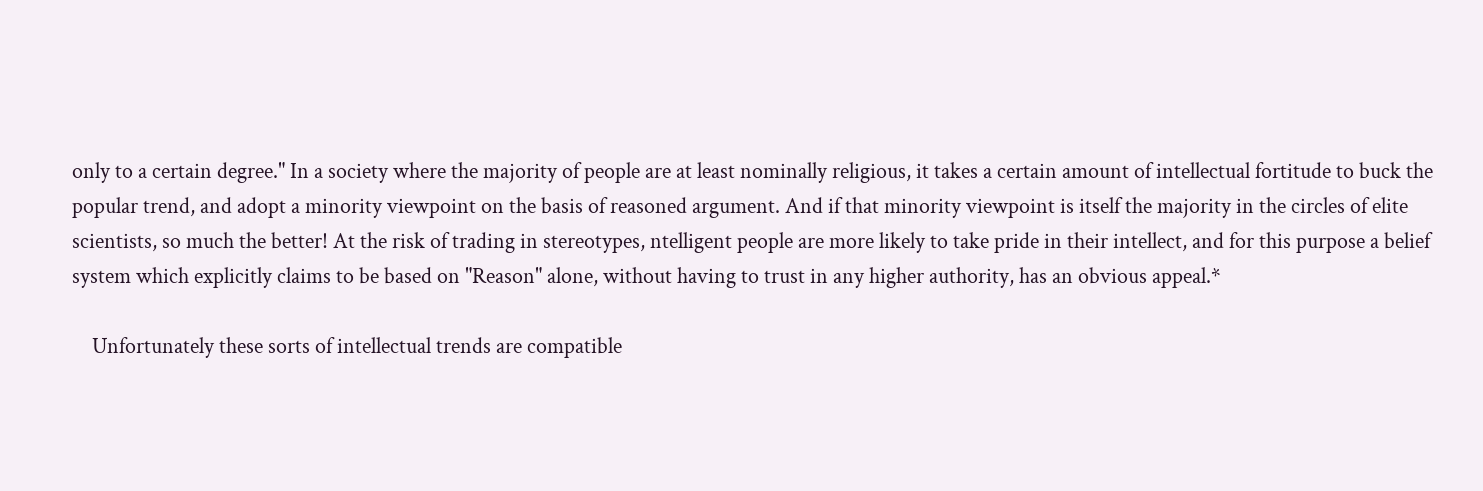only to a certain degree." In a society where the majority of people are at least nominally religious, it takes a certain amount of intellectual fortitude to buck the popular trend, and adopt a minority viewpoint on the basis of reasoned argument. And if that minority viewpoint is itself the majority in the circles of elite scientists, so much the better! At the risk of trading in stereotypes, ntelligent people are more likely to take pride in their intellect, and for this purpose a belief system which explicitly claims to be based on "Reason" alone, without having to trust in any higher authority, has an obvious appeal.*

    Unfortunately these sorts of intellectual trends are compatible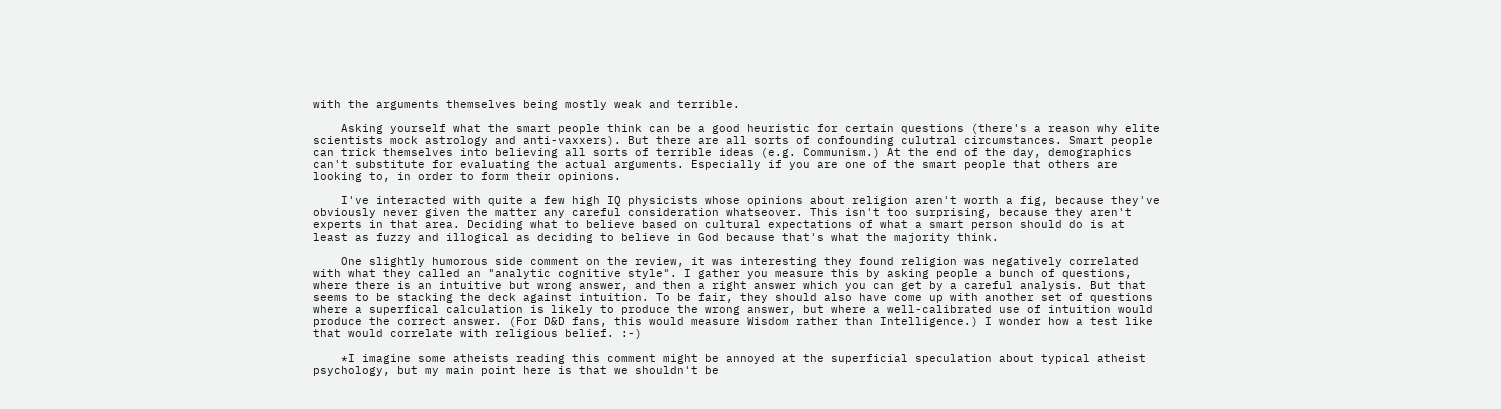with the arguments themselves being mostly weak and terrible.

    Asking yourself what the smart people think can be a good heuristic for certain questions (there's a reason why elite scientists mock astrology and anti-vaxxers). But there are all sorts of confounding culutral circumstances. Smart people can trick themselves into believing all sorts of terrible ideas (e.g. Communism.) At the end of the day, demographics can't substitute for evaluating the actual arguments. Especially if you are one of the smart people that others are looking to, in order to form their opinions.

    I've interacted with quite a few high IQ physicists whose opinions about religion aren't worth a fig, because they've obviously never given the matter any careful consideration whatseover. This isn't too surprising, because they aren't experts in that area. Deciding what to believe based on cultural expectations of what a smart person should do is at least as fuzzy and illogical as deciding to believe in God because that's what the majority think.

    One slightly humorous side comment on the review, it was interesting they found religion was negatively correlated with what they called an "analytic cognitive style". I gather you measure this by asking people a bunch of questions, where there is an intuitive but wrong answer, and then a right answer which you can get by a careful analysis. But that seems to be stacking the deck against intuition. To be fair, they should also have come up with another set of questions where a superfical calculation is likely to produce the wrong answer, but where a well-calibrated use of intuition would produce the correct answer. (For D&D fans, this would measure Wisdom rather than Intelligence.) I wonder how a test like that would correlate with religious belief. :-)

    *I imagine some atheists reading this comment might be annoyed at the superficial speculation about typical atheist psychology, but my main point here is that we shouldn't be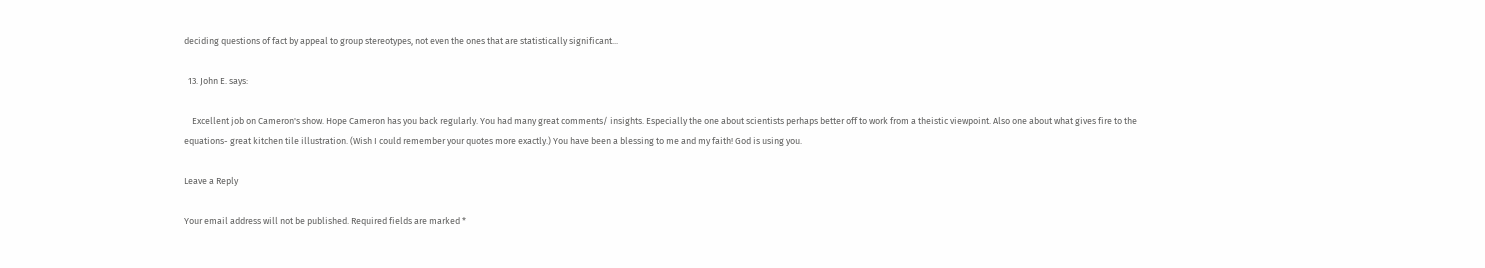deciding questions of fact by appeal to group stereotypes, not even the ones that are statistically significant...

  13. John E. says:

    Excellent job on Cameron's show. Hope Cameron has you back regularly. You had many great comments/ insights. Especially the one about scientists perhaps better off to work from a theistic viewpoint. Also one about what gives fire to the equations- great kitchen tile illustration. (Wish I could remember your quotes more exactly.) You have been a blessing to me and my faith! God is using you.

Leave a Reply

Your email address will not be published. Required fields are marked *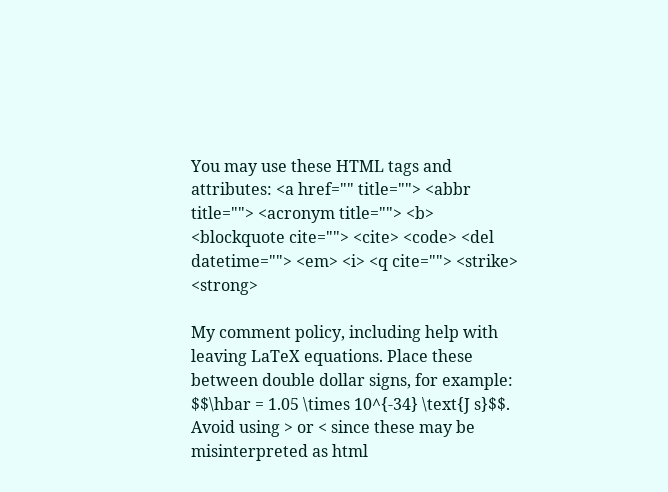You may use these HTML tags and attributes: <a href="" title=""> <abbr title=""> <acronym title=""> <b> <blockquote cite=""> <cite> <code> <del datetime=""> <em> <i> <q cite=""> <strike> <strong>

My comment policy, including help with leaving LaTeX equations. Place these between double dollar signs, for example: $$\hbar = 1.05 \times 10^{-34} \text{J s}$$. Avoid using > or < since these may be misinterpreted as html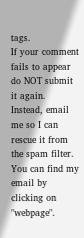tags.
If your comment fails to appear do NOT submit it again.  Instead, email me so I can rescue it from the spam filter.  You can find my email by clicking on "webpage".